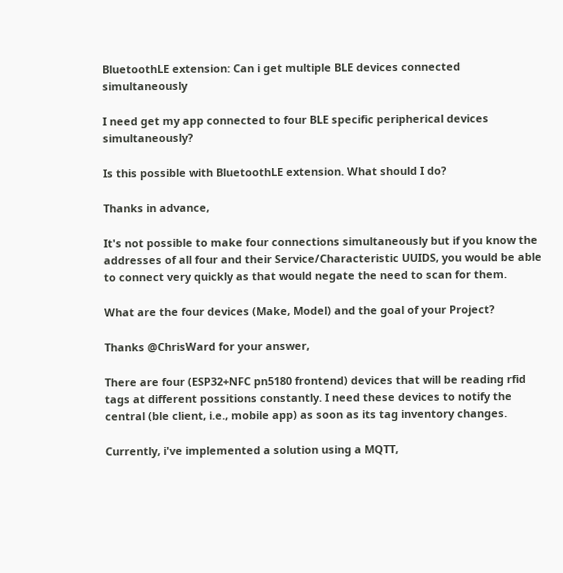BluetoothLE extension: Can i get multiple BLE devices connected simultaneously

I need get my app connected to four BLE specific peripherical devices simultaneously?

Is this possible with BluetoothLE extension. What should I do?

Thanks in advance,

It's not possible to make four connections simultaneously but if you know the addresses of all four and their Service/Characteristic UUIDS, you would be able to connect very quickly as that would negate the need to scan for them.

What are the four devices (Make, Model) and the goal of your Project?

Thanks @ChrisWard for your answer,

There are four (ESP32+NFC pn5180 frontend) devices that will be reading rfid tags at different possitions constantly. I need these devices to notify the central (ble client, i.e., mobile app) as soon as its tag inventory changes.

Currently, i've implemented a solution using a MQTT,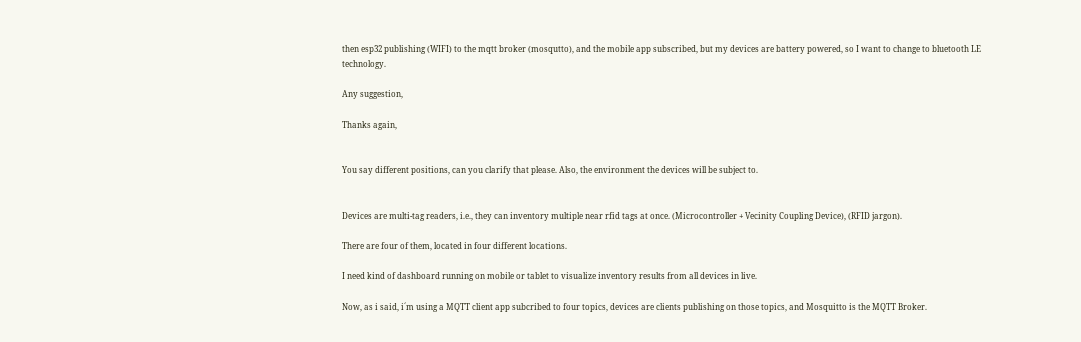then esp32 publishing (WIFI) to the mqtt broker (mosqutto), and the mobile app subscribed, but my devices are battery powered, so I want to change to bluetooth LE technology.

Any suggestion,

Thanks again,


You say different positions, can you clarify that please. Also, the environment the devices will be subject to.


Devices are multi-tag readers, i.e., they can inventory multiple near rfid tags at once. (Microcontroller + Vecinity Coupling Device), (RFID jargon).

There are four of them, located in four different locations.

I need kind of dashboard running on mobile or tablet to visualize inventory results from all devices in live.

Now, as i said, i´m using a MQTT client app subcribed to four topics, devices are clients publishing on those topics, and Mosquitto is the MQTT Broker.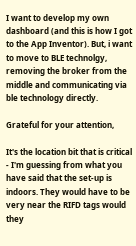I want to develop my own dashboard (and this is how I got to the App Inventor). But, i want to move to BLE technolgy, removing the broker from the middle and communicating via ble technology directly.

Grateful for your attention,

It's the location bit that is critical - I'm guessing from what you have said that the set-up is indoors. They would have to be very near the RIFD tags would they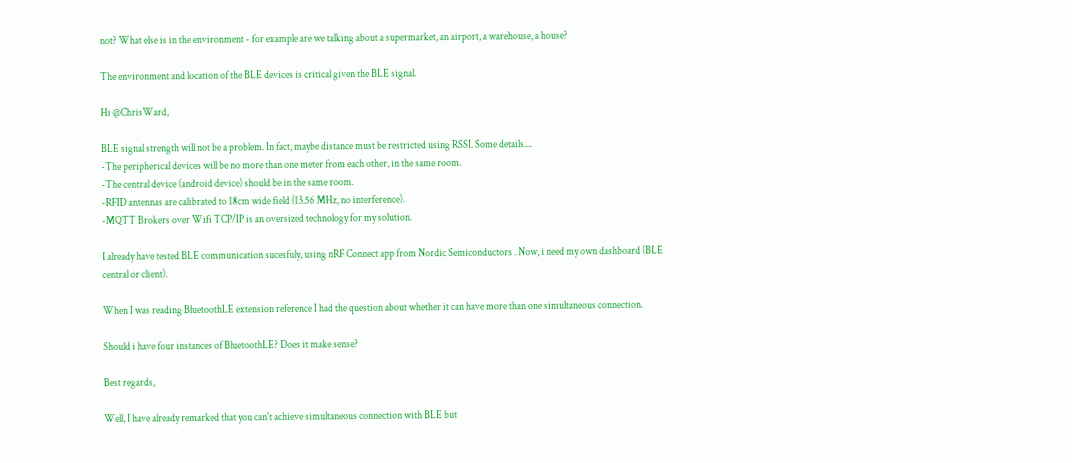not? What else is in the environment - for example are we talking about a supermarket, an airport, a warehouse, a house?

The environment and location of the BLE devices is critical given the BLE signal.

Hi @ChrisWard,

BLE signal strength will not be a problem. In fact, maybe distance must be restricted using RSSI. Some details....
-The peripherical devices will be no more than one meter from each other, in the same room.
-The central device (android device) should be in the same room.
-RFID antennas are calibrated to 18cm wide field (13.56 MHz, no interference).
-MQTT Brokers over Wifi TCP/IP is an oversized technology for my solution.

I already have tested BLE communication sucesfuly, using nRF Connect app from Nordic Semiconductors . Now, i need my own dashboard (BLE central or client).

When I was reading BluetoothLE extension reference I had the question about whether it can have more than one simultaneous connection.

Should i have four instances of BluetoothLE? Does it make sense?

Best regards,

Well, I have already remarked that you can't achieve simultaneous connection with BLE but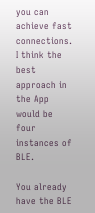you can achieve fast connections. I think the best approach in the App would be four instances of BLE.

You already have the BLE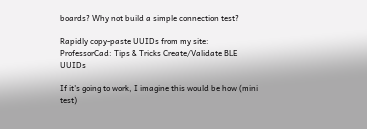boards? Why not build a simple connection test?

Rapidly copy-paste UUIDs from my site:
ProfessorCad: Tips & Tricks Create/Validate BLE UUIDs

If it's going to work, I imagine this would be how (mini test)